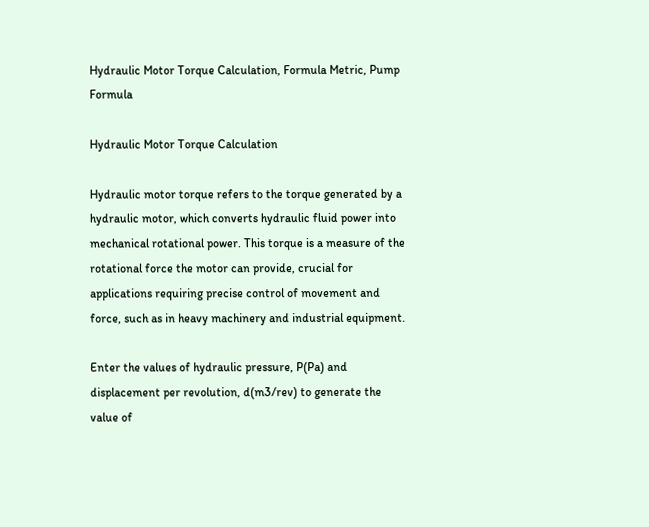Hydraulic Motor Torque Calculation, Formula Metric, Pump Formula

Hydraulic Motor Torque Calculation

Hydraulic motor torque refers to the torque generated by a hydraulic motor, which converts hydraulic fluid power into mechanical rotational power. This torque is a measure of the rotational force the motor can provide, crucial for applications requiring precise control of movement and force, such as in heavy machinery and industrial equipment.

Enter the values of hydraulic pressure, P(Pa) and displacement per revolution, d(m3/rev) to generate the value of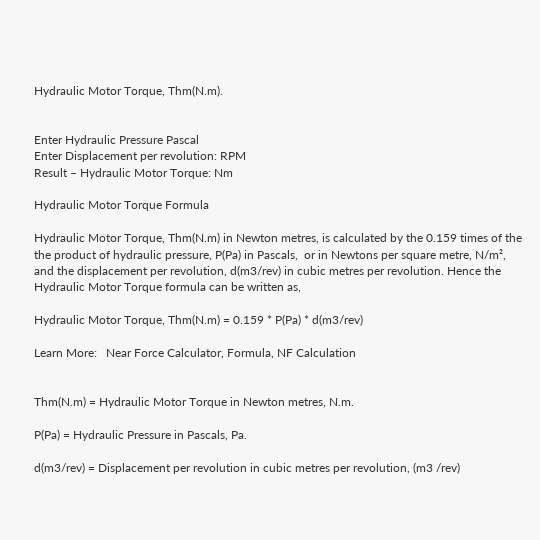Hydraulic Motor Torque, Thm(N.m).


Enter Hydraulic Pressure Pascal
Enter Displacement per revolution: RPM
Result – Hydraulic Motor Torque: Nm

Hydraulic Motor Torque Formula

Hydraulic Motor Torque, Thm(N.m) in Newton metres, is calculated by the 0.159 times of the the product of hydraulic pressure, P(Pa) in Pascals,  or in Newtons per square metre, N/m², and the displacement per revolution, d(m3/rev) in cubic metres per revolution. Hence the Hydraulic Motor Torque formula can be written as,

Hydraulic Motor Torque, Thm(N.m) = 0.159 * P(Pa) * d(m3/rev)

Learn More:   Near Force Calculator, Formula, NF Calculation


Thm(N.m) = Hydraulic Motor Torque in Newton metres, N.m.

P(Pa) = Hydraulic Pressure in Pascals, Pa.

d(m3/rev) = Displacement per revolution in cubic metres per revolution, (m3 /rev)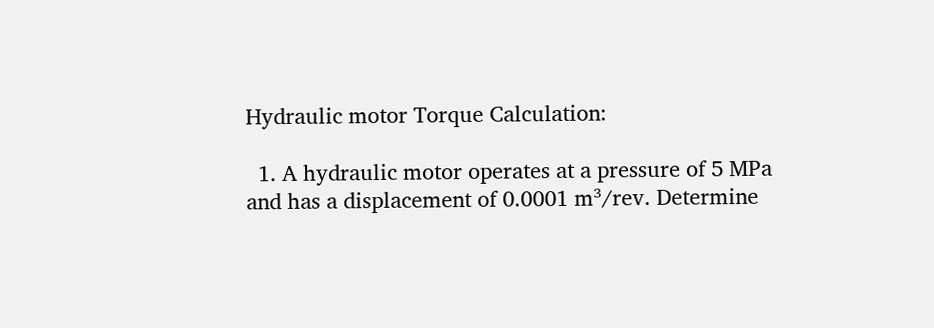Hydraulic motor Torque Calculation:

  1. A hydraulic motor operates at a pressure of 5 MPa and has a displacement of 0.0001 m³/rev. Determine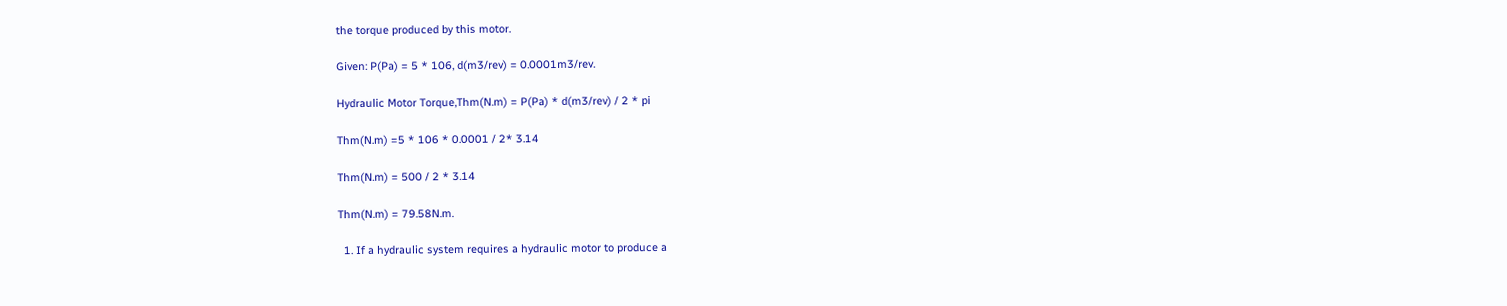the torque produced by this motor.

Given: P(Pa) = 5 * 106, d(m3/rev) = 0.0001m3/rev.

Hydraulic Motor Torque,Thm(N.m) = P(Pa) * d(m3/rev) / 2 * pi

Thm(N.m) =5 * 106 * 0.0001 / 2* 3.14

Thm(N.m) = 500 / 2 * 3.14

Thm(N.m) = 79.58N.m.

  1. If a hydraulic system requires a hydraulic motor to produce a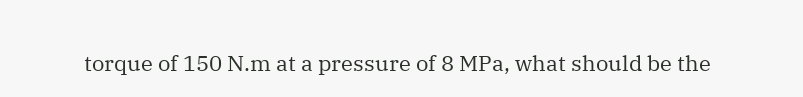torque of 150 N.m at a pressure of 8 MPa, what should be the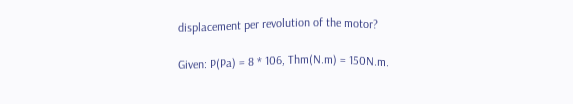displacement per revolution of the motor?

Given: P(Pa) = 8 * 106, Thm(N.m) = 150N.m.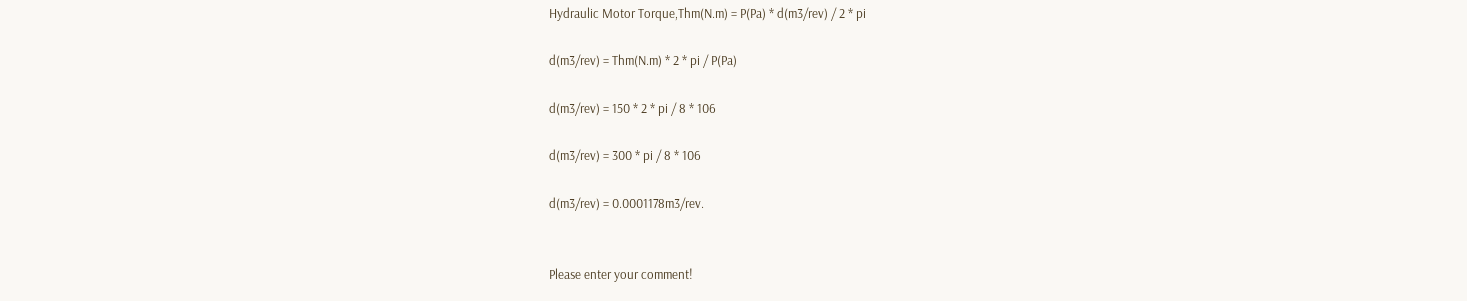Hydraulic Motor Torque,Thm(N.m) = P(Pa) * d(m3/rev) / 2 * pi

d(m3/rev) = Thm(N.m) * 2 * pi / P(Pa)

d(m3/rev) = 150 * 2 * pi / 8 * 106

d(m3/rev) = 300 * pi / 8 * 106

d(m3/rev) = 0.0001178m3/rev.


Please enter your comment!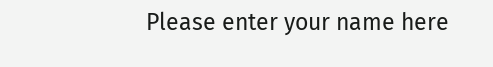Please enter your name here